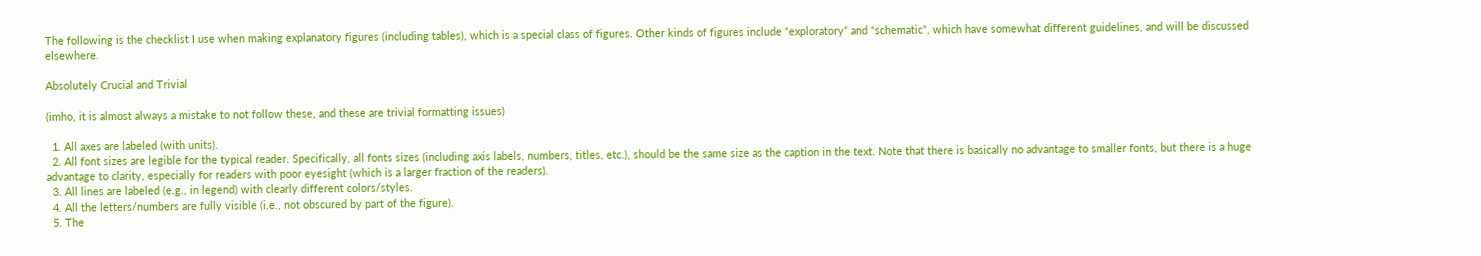The following is the checklist I use when making explanatory figures (including tables), which is a special class of figures. Other kinds of figures include “exploratory” and “schematic”, which have somewhat different guidelines, and will be discussed elsewhere.

Absolutely Crucial and Trivial

(imho, it is almost always a mistake to not follow these, and these are trivial formatting issues)

  1. All axes are labeled (with units).
  2. All font sizes are legible for the typical reader. Specifically, all fonts sizes (including axis labels, numbers, titles, etc.), should be the same size as the caption in the text. Note that there is basically no advantage to smaller fonts, but there is a huge advantage to clarity, especially for readers with poor eyesight (which is a larger fraction of the readers).
  3. All lines are labeled (e.g., in legend) with clearly different colors/styles.
  4. All the letters/numbers are fully visible (i.e., not obscured by part of the figure).
  5. The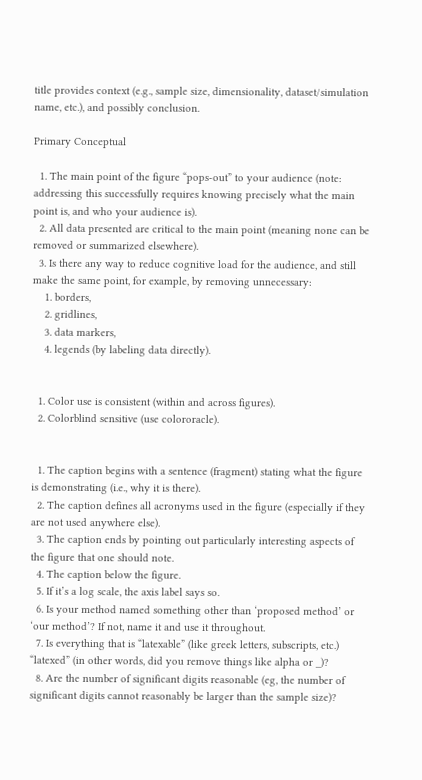title provides context (e.g., sample size, dimensionality, dataset/simulation name, etc.), and possibly conclusion.

Primary Conceptual

  1. The main point of the figure “pops-out” to your audience (note: addressing this successfully requires knowing precisely what the main point is, and who your audience is).
  2. All data presented are critical to the main point (meaning none can be removed or summarized elsewhere).
  3. Is there any way to reduce cognitive load for the audience, and still make the same point, for example, by removing unnecessary:
    1. borders,
    2. gridlines,
    3. data markers,
    4. legends (by labeling data directly).


  1. Color use is consistent (within and across figures).
  2. Colorblind sensitive (use colororacle).


  1. The caption begins with a sentence (fragment) stating what the figure is demonstrating (i.e., why it is there).
  2. The caption defines all acronyms used in the figure (especially if they are not used anywhere else).
  3. The caption ends by pointing out particularly interesting aspects of the figure that one should note.
  4. The caption below the figure.
  5. If it’s a log scale, the axis label says so.
  6. Is your method named something other than ‘proposed method’ or ‘our method’? If not, name it and use it throughout.
  7. Is everything that is “latexable” (like greek letters, subscripts, etc.) “latexed” (in other words, did you remove things like alpha or _)?
  8. Are the number of significant digits reasonable (eg, the number of significant digits cannot reasonably be larger than the sample size)?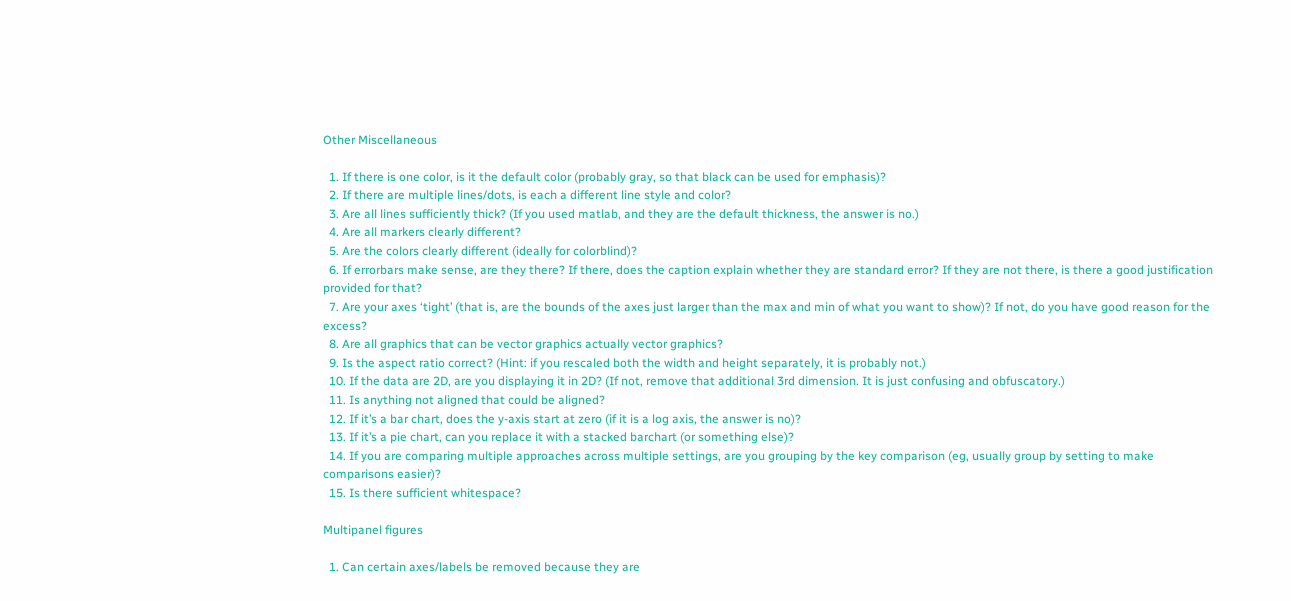Other Miscellaneous

  1. If there is one color, is it the default color (probably gray, so that black can be used for emphasis)?
  2. If there are multiple lines/dots, is each a different line style and color?
  3. Are all lines sufficiently thick? (If you used matlab, and they are the default thickness, the answer is no.)
  4. Are all markers clearly different?
  5. Are the colors clearly different (ideally for colorblind)?
  6. If errorbars make sense, are they there? If there, does the caption explain whether they are standard error? If they are not there, is there a good justification provided for that?
  7. Are your axes ‘tight’ (that is, are the bounds of the axes just larger than the max and min of what you want to show)? If not, do you have good reason for the excess?
  8. Are all graphics that can be vector graphics actually vector graphics?
  9. Is the aspect ratio correct? (Hint: if you rescaled both the width and height separately, it is probably not.)
  10. If the data are 2D, are you displaying it in 2D? (If not, remove that additional 3rd dimension. It is just confusing and obfuscatory.)
  11. Is anything not aligned that could be aligned?
  12. If it’s a bar chart, does the y-axis start at zero (if it is a log axis, the answer is no)?
  13. If it’s a pie chart, can you replace it with a stacked barchart (or something else)?
  14. If you are comparing multiple approaches across multiple settings, are you grouping by the key comparison (eg, usually group by setting to make comparisons easier)?
  15. Is there sufficient whitespace?

Multipanel figures

  1. Can certain axes/labels be removed because they are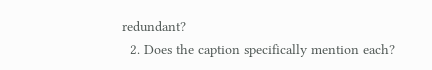redundant?
  2. Does the caption specifically mention each?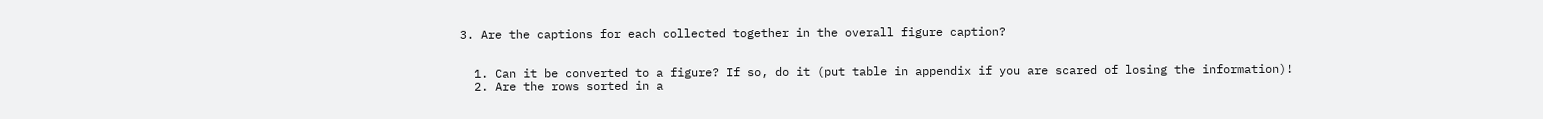3. Are the captions for each collected together in the overall figure caption?


  1. Can it be converted to a figure? If so, do it (put table in appendix if you are scared of losing the information)!
  2. Are the rows sorted in a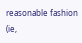reasonable fashion (ie,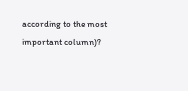according to the most important column)?